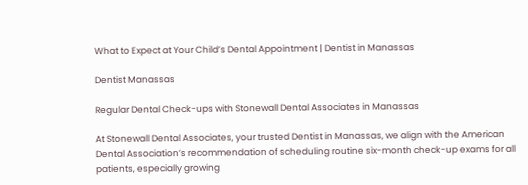What to Expect at Your Child’s Dental Appointment | Dentist in Manassas

Dentist Manassas

Regular Dental Check-ups with Stonewall Dental Associates in Manassas

At Stonewall Dental Associates, your trusted Dentist in Manassas, we align with the American Dental Association’s recommendation of scheduling routine six-month check-up exams for all patients, especially growing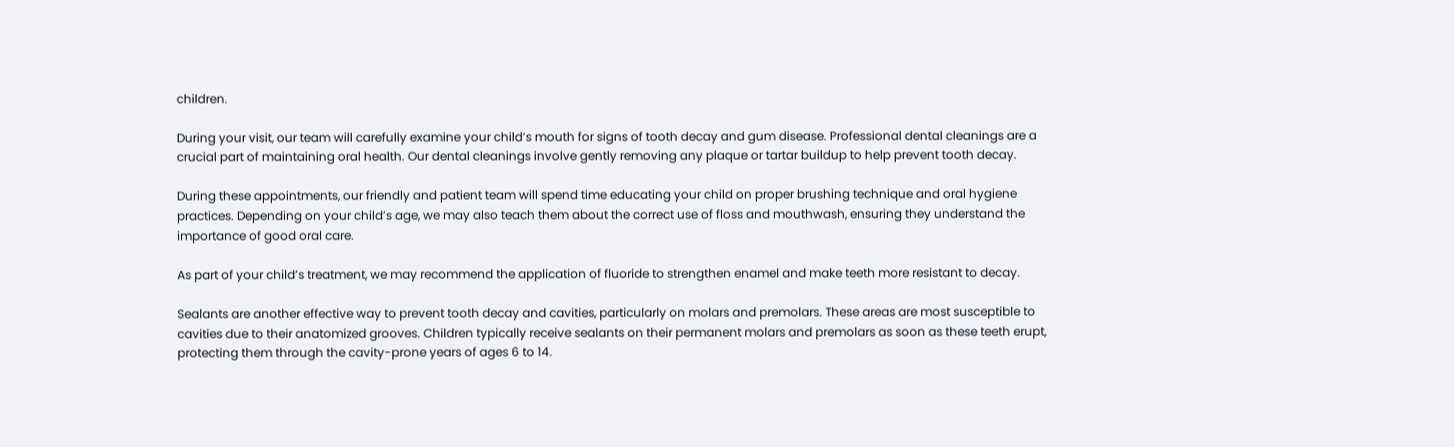children.

During your visit, our team will carefully examine your child’s mouth for signs of tooth decay and gum disease. Professional dental cleanings are a crucial part of maintaining oral health. Our dental cleanings involve gently removing any plaque or tartar buildup to help prevent tooth decay.

During these appointments, our friendly and patient team will spend time educating your child on proper brushing technique and oral hygiene practices. Depending on your child’s age, we may also teach them about the correct use of floss and mouthwash, ensuring they understand the importance of good oral care.

As part of your child’s treatment, we may recommend the application of fluoride to strengthen enamel and make teeth more resistant to decay.

Sealants are another effective way to prevent tooth decay and cavities, particularly on molars and premolars. These areas are most susceptible to cavities due to their anatomized grooves. Children typically receive sealants on their permanent molars and premolars as soon as these teeth erupt, protecting them through the cavity-prone years of ages 6 to 14.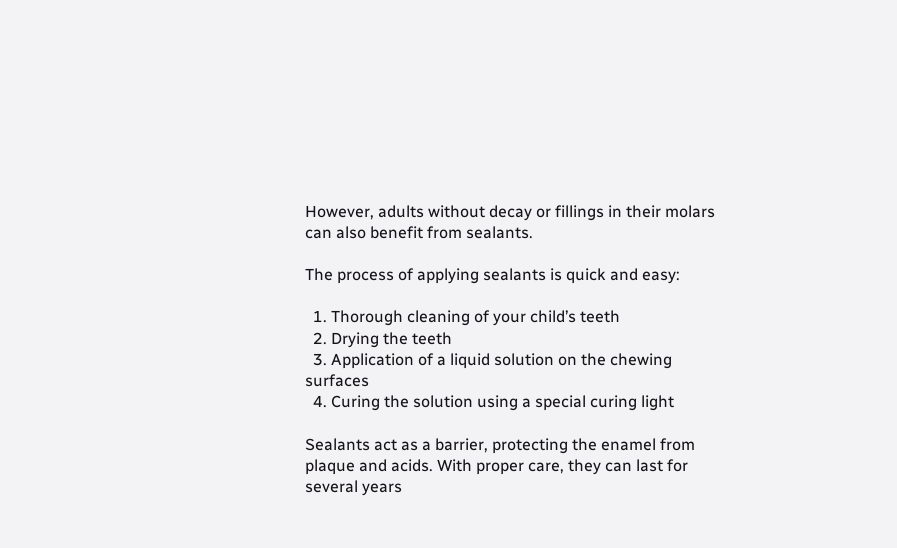However, adults without decay or fillings in their molars can also benefit from sealants.

The process of applying sealants is quick and easy:

  1. Thorough cleaning of your child’s teeth
  2. Drying the teeth
  3. Application of a liquid solution on the chewing surfaces
  4. Curing the solution using a special curing light

Sealants act as a barrier, protecting the enamel from plaque and acids. With proper care, they can last for several years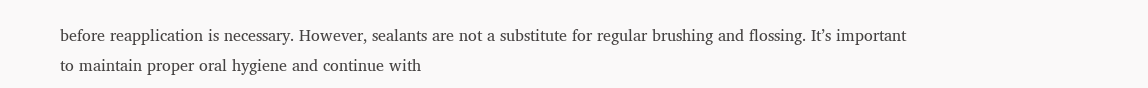before reapplication is necessary. However, sealants are not a substitute for regular brushing and flossing. It’s important to maintain proper oral hygiene and continue with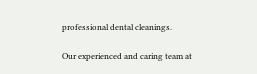professional dental cleanings.

Our experienced and caring team at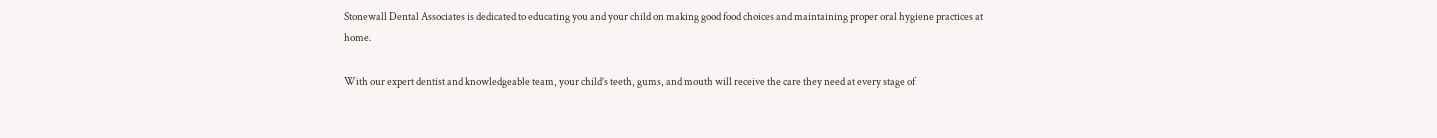Stonewall Dental Associates is dedicated to educating you and your child on making good food choices and maintaining proper oral hygiene practices at home.

With our expert dentist and knowledgeable team, your child’s teeth, gums, and mouth will receive the care they need at every stage of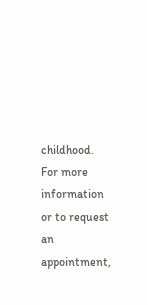childhood. For more information or to request an appointment,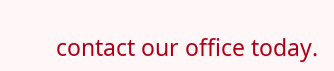contact our office today.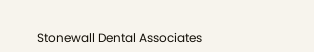Stonewall Dental Associates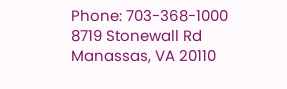Phone: 703-368-1000
8719 Stonewall Rd
Manassas, VA 20110